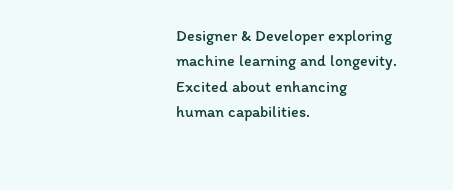Designer & Developer exploring machine learning and longevity. Excited about enhancing human capabilities.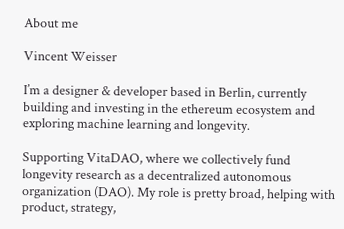About me

Vincent Weisser

I’m a designer & developer based in Berlin, currently building and investing in the ethereum ecosystem and exploring machine learning and longevity.

Supporting VitaDAO, where we collectively fund longevity research as a decentralized autonomous organization (DAO). My role is pretty broad, helping with product, strategy,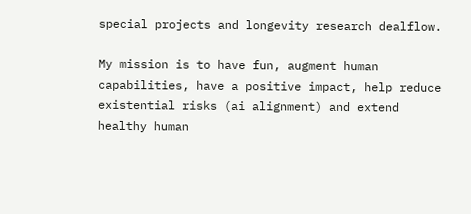special projects and longevity research dealflow.

My mission is to have fun, augment human capabilities, have a positive impact, help reduce existential risks (ai alignment) and extend healthy human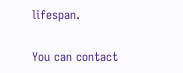lifespan.

You can contact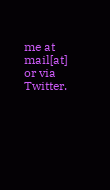me at mail[at] or via Twitter.